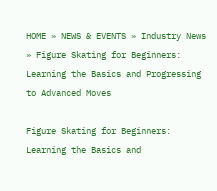HOME » NEWS & EVENTS » Industry News » Figure Skating for Beginners: Learning the Basics and Progressing to Advanced Moves

Figure Skating for Beginners: Learning the Basics and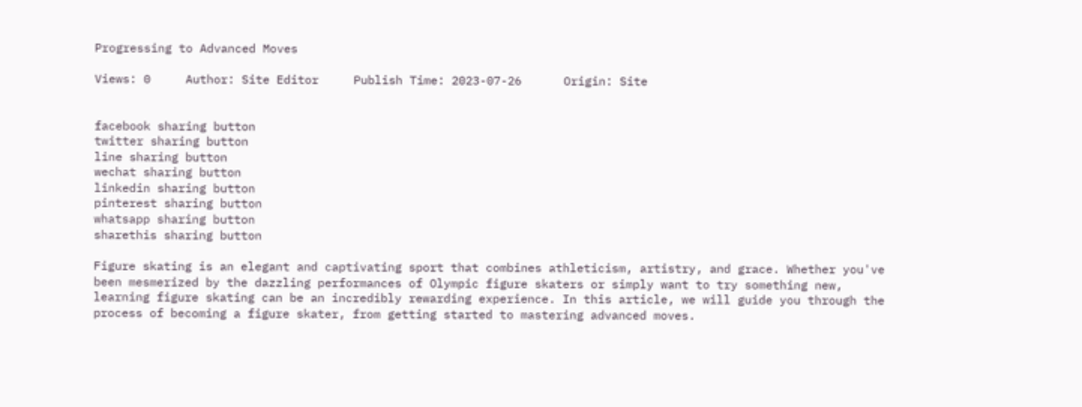Progressing to Advanced Moves

Views: 0     Author: Site Editor     Publish Time: 2023-07-26      Origin: Site


facebook sharing button
twitter sharing button
line sharing button
wechat sharing button
linkedin sharing button
pinterest sharing button
whatsapp sharing button
sharethis sharing button

Figure skating is an elegant and captivating sport that combines athleticism, artistry, and grace. Whether you've been mesmerized by the dazzling performances of Olympic figure skaters or simply want to try something new, learning figure skating can be an incredibly rewarding experience. In this article, we will guide you through the process of becoming a figure skater, from getting started to mastering advanced moves.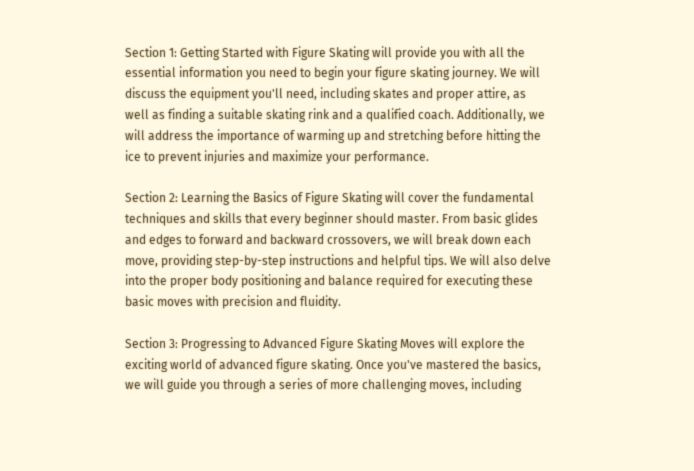Section 1: Getting Started with Figure Skating will provide you with all the essential information you need to begin your figure skating journey. We will discuss the equipment you'll need, including skates and proper attire, as well as finding a suitable skating rink and a qualified coach. Additionally, we will address the importance of warming up and stretching before hitting the ice to prevent injuries and maximize your performance.

Section 2: Learning the Basics of Figure Skating will cover the fundamental techniques and skills that every beginner should master. From basic glides and edges to forward and backward crossovers, we will break down each move, providing step-by-step instructions and helpful tips. We will also delve into the proper body positioning and balance required for executing these basic moves with precision and fluidity.

Section 3: Progressing to Advanced Figure Skating Moves will explore the exciting world of advanced figure skating. Once you've mastered the basics, we will guide you through a series of more challenging moves, including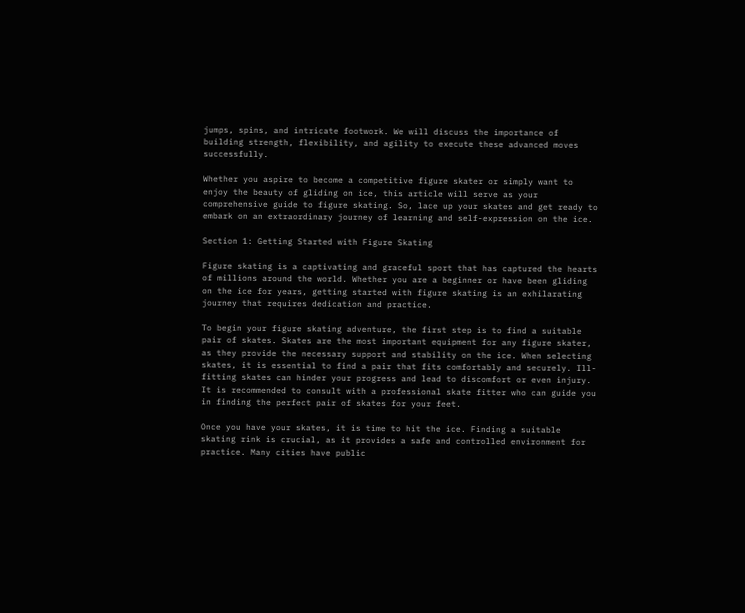jumps, spins, and intricate footwork. We will discuss the importance of building strength, flexibility, and agility to execute these advanced moves successfully.

Whether you aspire to become a competitive figure skater or simply want to enjoy the beauty of gliding on ice, this article will serve as your comprehensive guide to figure skating. So, lace up your skates and get ready to embark on an extraordinary journey of learning and self-expression on the ice.

Section 1: Getting Started with Figure Skating

Figure skating is a captivating and graceful sport that has captured the hearts of millions around the world. Whether you are a beginner or have been gliding on the ice for years, getting started with figure skating is an exhilarating journey that requires dedication and practice.

To begin your figure skating adventure, the first step is to find a suitable pair of skates. Skates are the most important equipment for any figure skater, as they provide the necessary support and stability on the ice. When selecting skates, it is essential to find a pair that fits comfortably and securely. Ill-fitting skates can hinder your progress and lead to discomfort or even injury. It is recommended to consult with a professional skate fitter who can guide you in finding the perfect pair of skates for your feet.

Once you have your skates, it is time to hit the ice. Finding a suitable skating rink is crucial, as it provides a safe and controlled environment for practice. Many cities have public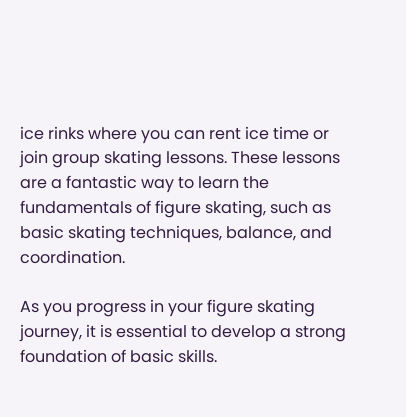ice rinks where you can rent ice time or join group skating lessons. These lessons are a fantastic way to learn the fundamentals of figure skating, such as basic skating techniques, balance, and coordination.

As you progress in your figure skating journey, it is essential to develop a strong foundation of basic skills.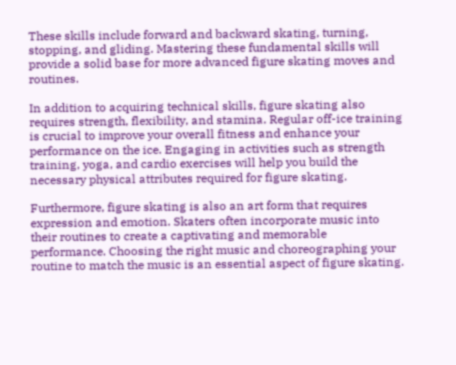These skills include forward and backward skating, turning, stopping, and gliding. Mastering these fundamental skills will provide a solid base for more advanced figure skating moves and routines.

In addition to acquiring technical skills, figure skating also requires strength, flexibility, and stamina. Regular off-ice training is crucial to improve your overall fitness and enhance your performance on the ice. Engaging in activities such as strength training, yoga, and cardio exercises will help you build the necessary physical attributes required for figure skating.

Furthermore, figure skating is also an art form that requires expression and emotion. Skaters often incorporate music into their routines to create a captivating and memorable performance. Choosing the right music and choreographing your routine to match the music is an essential aspect of figure skating.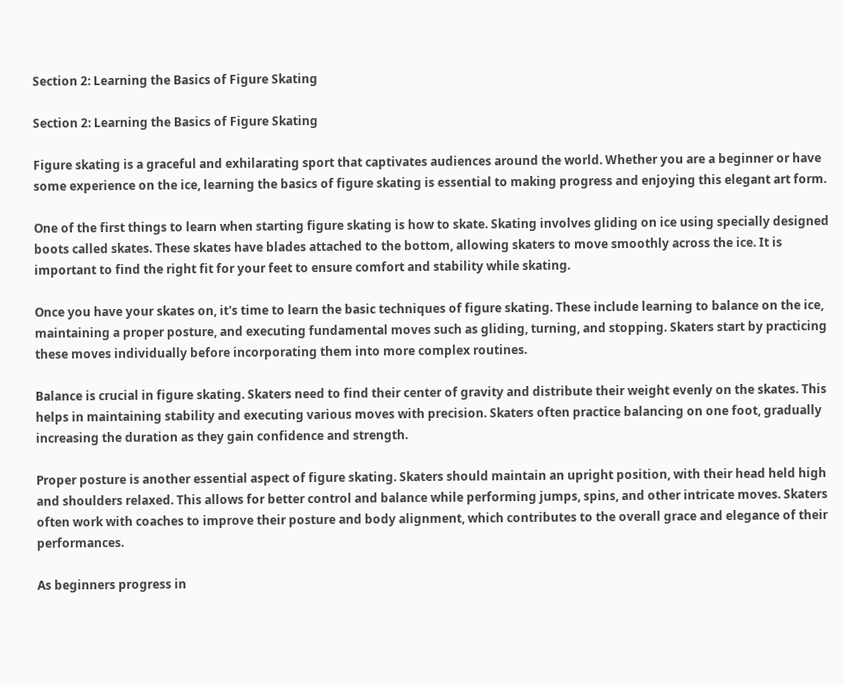Section 2: Learning the Basics of Figure Skating

Section 2: Learning the Basics of Figure Skating

Figure skating is a graceful and exhilarating sport that captivates audiences around the world. Whether you are a beginner or have some experience on the ice, learning the basics of figure skating is essential to making progress and enjoying this elegant art form.

One of the first things to learn when starting figure skating is how to skate. Skating involves gliding on ice using specially designed boots called skates. These skates have blades attached to the bottom, allowing skaters to move smoothly across the ice. It is important to find the right fit for your feet to ensure comfort and stability while skating.

Once you have your skates on, it's time to learn the basic techniques of figure skating. These include learning to balance on the ice, maintaining a proper posture, and executing fundamental moves such as gliding, turning, and stopping. Skaters start by practicing these moves individually before incorporating them into more complex routines.

Balance is crucial in figure skating. Skaters need to find their center of gravity and distribute their weight evenly on the skates. This helps in maintaining stability and executing various moves with precision. Skaters often practice balancing on one foot, gradually increasing the duration as they gain confidence and strength.

Proper posture is another essential aspect of figure skating. Skaters should maintain an upright position, with their head held high and shoulders relaxed. This allows for better control and balance while performing jumps, spins, and other intricate moves. Skaters often work with coaches to improve their posture and body alignment, which contributes to the overall grace and elegance of their performances.

As beginners progress in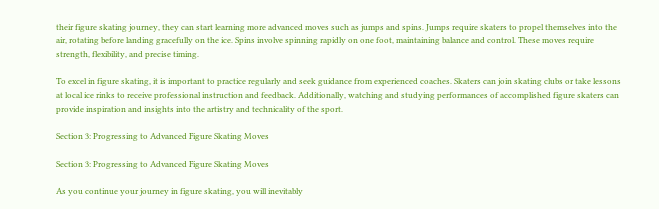their figure skating journey, they can start learning more advanced moves such as jumps and spins. Jumps require skaters to propel themselves into the air, rotating before landing gracefully on the ice. Spins involve spinning rapidly on one foot, maintaining balance and control. These moves require strength, flexibility, and precise timing.

To excel in figure skating, it is important to practice regularly and seek guidance from experienced coaches. Skaters can join skating clubs or take lessons at local ice rinks to receive professional instruction and feedback. Additionally, watching and studying performances of accomplished figure skaters can provide inspiration and insights into the artistry and technicality of the sport.

Section 3: Progressing to Advanced Figure Skating Moves

Section 3: Progressing to Advanced Figure Skating Moves

As you continue your journey in figure skating, you will inevitably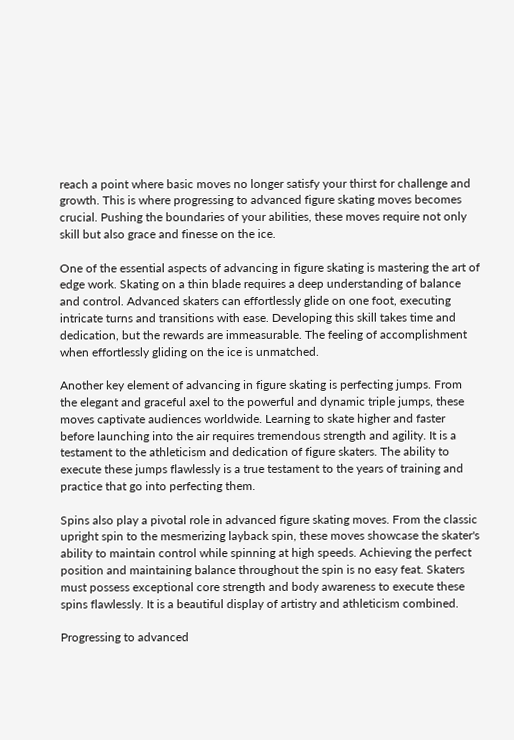reach a point where basic moves no longer satisfy your thirst for challenge and growth. This is where progressing to advanced figure skating moves becomes crucial. Pushing the boundaries of your abilities, these moves require not only skill but also grace and finesse on the ice.

One of the essential aspects of advancing in figure skating is mastering the art of edge work. Skating on a thin blade requires a deep understanding of balance and control. Advanced skaters can effortlessly glide on one foot, executing intricate turns and transitions with ease. Developing this skill takes time and dedication, but the rewards are immeasurable. The feeling of accomplishment when effortlessly gliding on the ice is unmatched.

Another key element of advancing in figure skating is perfecting jumps. From the elegant and graceful axel to the powerful and dynamic triple jumps, these moves captivate audiences worldwide. Learning to skate higher and faster before launching into the air requires tremendous strength and agility. It is a testament to the athleticism and dedication of figure skaters. The ability to execute these jumps flawlessly is a true testament to the years of training and practice that go into perfecting them.

Spins also play a pivotal role in advanced figure skating moves. From the classic upright spin to the mesmerizing layback spin, these moves showcase the skater's ability to maintain control while spinning at high speeds. Achieving the perfect position and maintaining balance throughout the spin is no easy feat. Skaters must possess exceptional core strength and body awareness to execute these spins flawlessly. It is a beautiful display of artistry and athleticism combined.

Progressing to advanced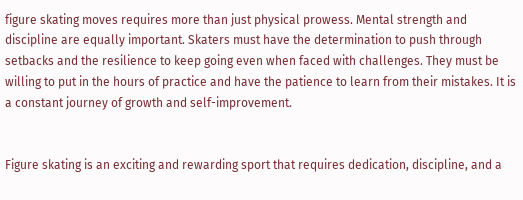figure skating moves requires more than just physical prowess. Mental strength and discipline are equally important. Skaters must have the determination to push through setbacks and the resilience to keep going even when faced with challenges. They must be willing to put in the hours of practice and have the patience to learn from their mistakes. It is a constant journey of growth and self-improvement.


Figure skating is an exciting and rewarding sport that requires dedication, discipline, and a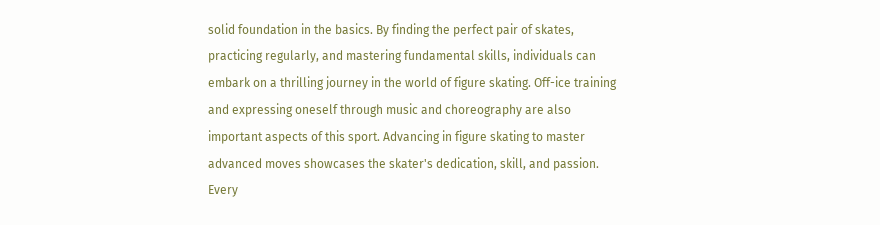solid foundation in the basics. By finding the perfect pair of skates, practicing regularly, and mastering fundamental skills, individuals can embark on a thrilling journey in the world of figure skating. Off-ice training and expressing oneself through music and choreography are also important aspects of this sport. Advancing in figure skating to master advanced moves showcases the skater's dedication, skill, and passion. Every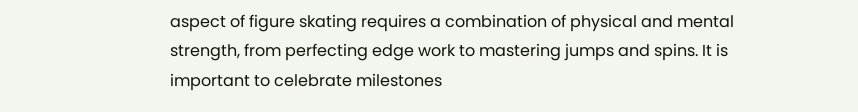aspect of figure skating requires a combination of physical and mental strength, from perfecting edge work to mastering jumps and spins. It is important to celebrate milestones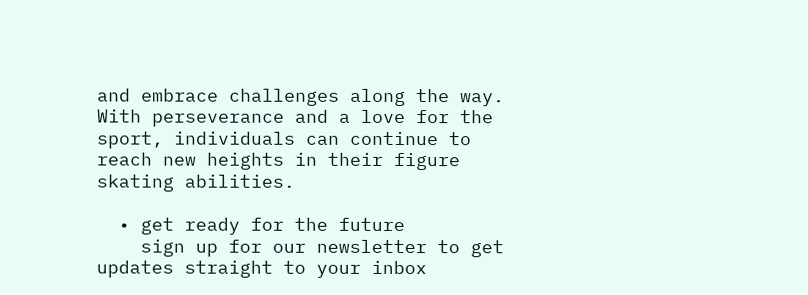and embrace challenges along the way. With perseverance and a love for the sport, individuals can continue to reach new heights in their figure skating abilities.

  • get ready for the future
    sign up for our newsletter to get updates straight to your inbox